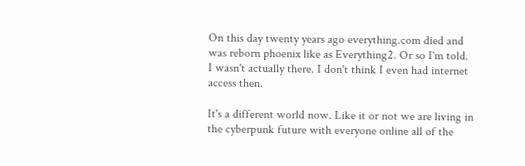On this day twenty years ago everything.com died and was reborn phoenix like as Everything2. Or so I'm told. I wasn't actually there. I don't think I even had internet access then.

It's a different world now. Like it or not we are living in the cyberpunk future with everyone online all of the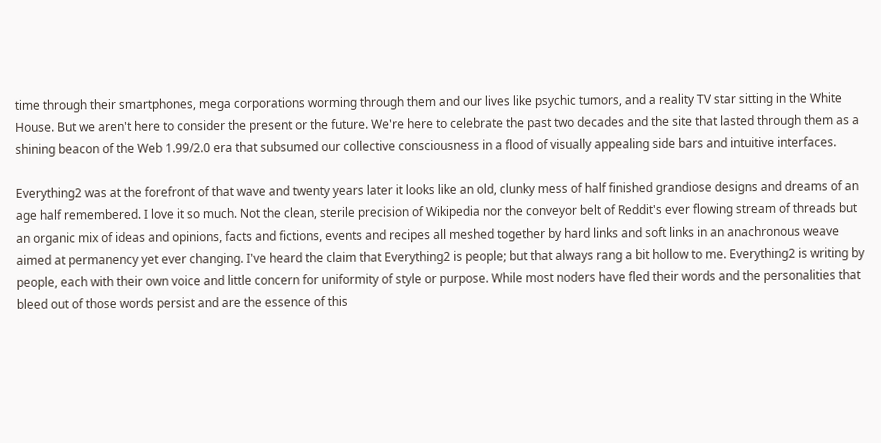time through their smartphones, mega corporations worming through them and our lives like psychic tumors, and a reality TV star sitting in the White House. But we aren't here to consider the present or the future. We're here to celebrate the past two decades and the site that lasted through them as a shining beacon of the Web 1.99/2.0 era that subsumed our collective consciousness in a flood of visually appealing side bars and intuitive interfaces.

Everything2 was at the forefront of that wave and twenty years later it looks like an old, clunky mess of half finished grandiose designs and dreams of an age half remembered. I love it so much. Not the clean, sterile precision of Wikipedia nor the conveyor belt of Reddit's ever flowing stream of threads but an organic mix of ideas and opinions, facts and fictions, events and recipes all meshed together by hard links and soft links in an anachronous weave aimed at permanency yet ever changing. I've heard the claim that Everything2 is people; but that always rang a bit hollow to me. Everything2 is writing by people, each with their own voice and little concern for uniformity of style or purpose. While most noders have fled their words and the personalities that bleed out of those words persist and are the essence of this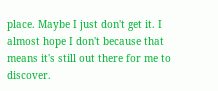place. Maybe I just don't get it. I almost hope I don't because that means it's still out there for me to discover.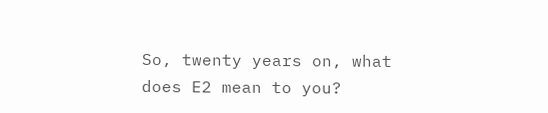So, twenty years on, what does E2 mean to you?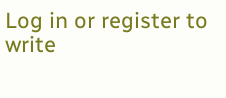Log in or register to write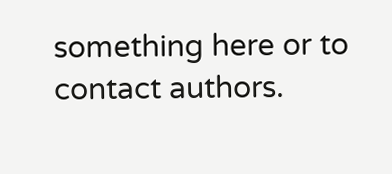something here or to contact authors.